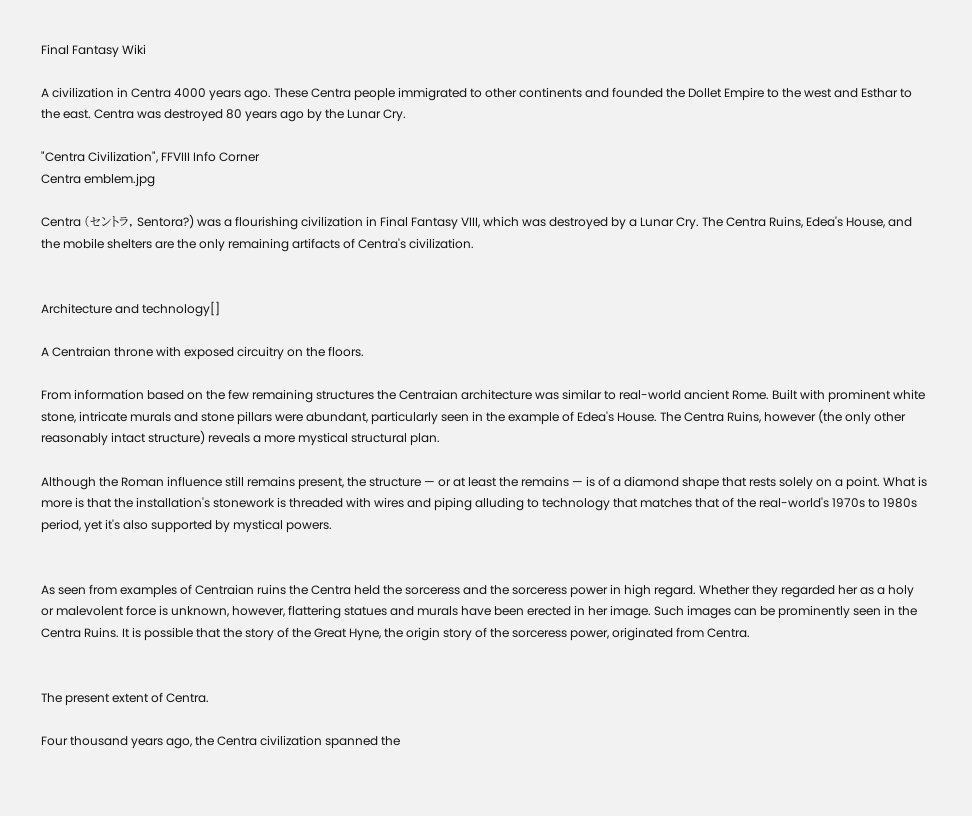Final Fantasy Wiki

A civilization in Centra 4000 years ago. These Centra people immigrated to other continents and founded the Dollet Empire to the west and Esthar to the east. Centra was destroyed 80 years ago by the Lunar Cry.

"Centra Civilization", FFVIII Info Corner
Centra emblem.jpg

Centra (セントラ, Sentora?) was a flourishing civilization in Final Fantasy VIII, which was destroyed by a Lunar Cry. The Centra Ruins, Edea's House, and the mobile shelters are the only remaining artifacts of Centra's civilization.


Architecture and technology[]

A Centraian throne with exposed circuitry on the floors.

From information based on the few remaining structures the Centraian architecture was similar to real-world ancient Rome. Built with prominent white stone, intricate murals and stone pillars were abundant, particularly seen in the example of Edea's House. The Centra Ruins, however (the only other reasonably intact structure) reveals a more mystical structural plan.

Although the Roman influence still remains present, the structure — or at least the remains — is of a diamond shape that rests solely on a point. What is more is that the installation's stonework is threaded with wires and piping alluding to technology that matches that of the real-world's 1970s to 1980s period, yet it's also supported by mystical powers.


As seen from examples of Centraian ruins the Centra held the sorceress and the sorceress power in high regard. Whether they regarded her as a holy or malevolent force is unknown, however, flattering statues and murals have been erected in her image. Such images can be prominently seen in the Centra Ruins. It is possible that the story of the Great Hyne, the origin story of the sorceress power, originated from Centra.


The present extent of Centra.

Four thousand years ago, the Centra civilization spanned the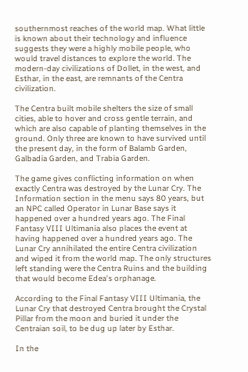southernmost reaches of the world map. What little is known about their technology and influence suggests they were a highly mobile people, who would travel distances to explore the world. The modern-day civilizations of Dollet, in the west, and Esthar, in the east, are remnants of the Centra civilization.

The Centra built mobile shelters the size of small cities, able to hover and cross gentle terrain, and which are also capable of planting themselves in the ground. Only three are known to have survived until the present day, in the form of Balamb Garden, Galbadia Garden, and Trabia Garden.

The game gives conflicting information on when exactly Centra was destroyed by the Lunar Cry. The Information section in the menu says 80 years, but an NPC called Operator in Lunar Base says it happened over a hundred years ago. The Final Fantasy VIII Ultimania also places the event at having happened over a hundred years ago. The Lunar Cry annihilated the entire Centra civilization and wiped it from the world map. The only structures left standing were the Centra Ruins and the building that would become Edea's orphanage.

According to the Final Fantasy VIII Ultimania, the Lunar Cry that destroyed Centra brought the Crystal Pillar from the moon and buried it under the Centraian soil, to be dug up later by Esthar.

In the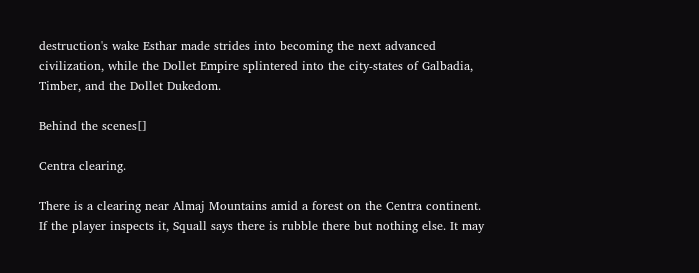destruction's wake Esthar made strides into becoming the next advanced civilization, while the Dollet Empire splintered into the city-states of Galbadia, Timber, and the Dollet Dukedom.

Behind the scenes[]

Centra clearing.

There is a clearing near Almaj Mountains amid a forest on the Centra continent. If the player inspects it, Squall says there is rubble there but nothing else. It may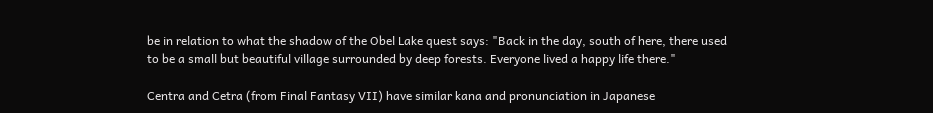be in relation to what the shadow of the Obel Lake quest says: "Back in the day, south of here, there used to be a small but beautiful village surrounded by deep forests. Everyone lived a happy life there."

Centra and Cetra (from Final Fantasy VII) have similar kana and pronunciation in Japanese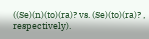((Se)(n)(to)(ra)? vs. (Se)(to)(ra)? , respectively).